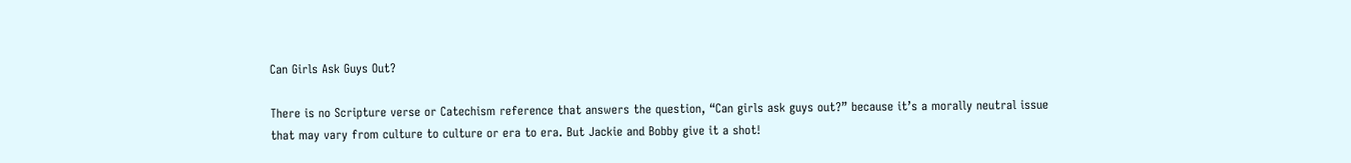Can Girls Ask Guys Out?

There is no Scripture verse or Catechism reference that answers the question, “Can girls ask guys out?” because it’s a morally neutral issue that may vary from culture to culture or era to era. But Jackie and Bobby give it a shot!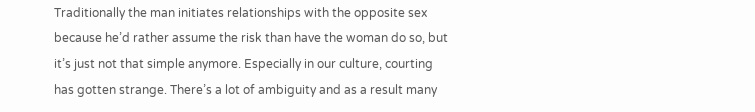Traditionally the man initiates relationships with the opposite sex because he’d rather assume the risk than have the woman do so, but it’s just not that simple anymore. Especially in our culture, courting has gotten strange. There’s a lot of ambiguity and as a result many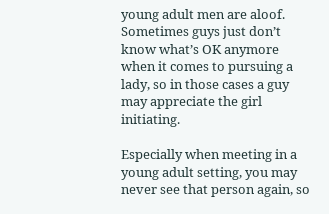young adult men are aloof. Sometimes guys just don’t know what’s OK anymore when it comes to pursuing a lady, so in those cases a guy may appreciate the girl initiating.

Especially when meeting in a young adult setting, you may never see that person again, so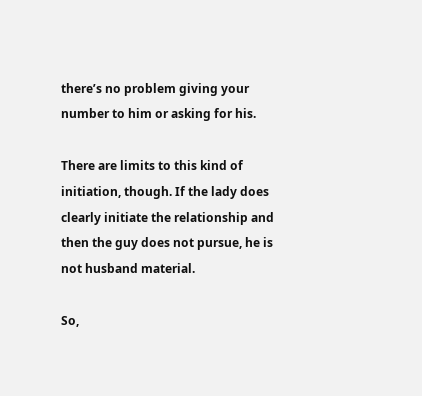there’s no problem giving your number to him or asking for his.

There are limits to this kind of initiation, though. If the lady does clearly initiate the relationship and then the guy does not pursue, he is not husband material.

So,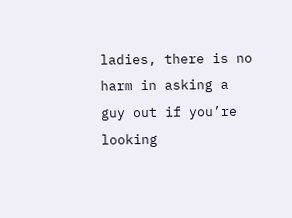ladies, there is no harm in asking a guy out if you’re looking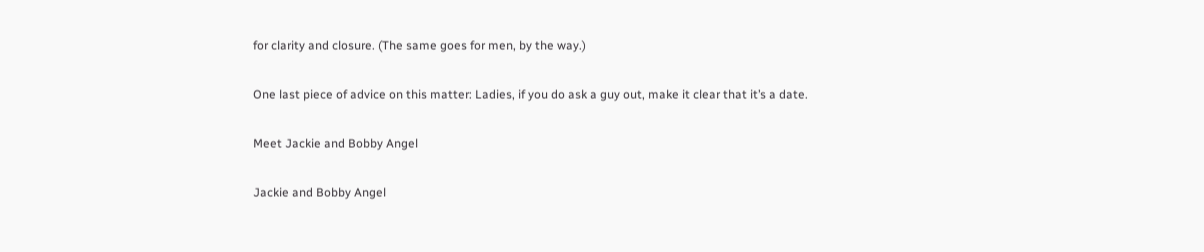for clarity and closure. (The same goes for men, by the way.)

One last piece of advice on this matter: Ladies, if you do ask a guy out, make it clear that it’s a date.

Meet Jackie and Bobby Angel

Jackie and Bobby Angel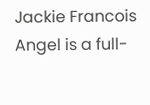Jackie Francois Angel is a full-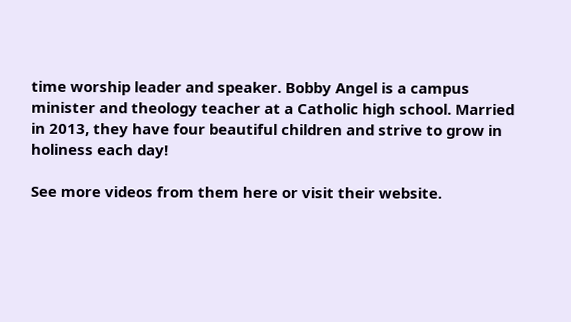time worship leader and speaker. Bobby Angel is a campus minister and theology teacher at a Catholic high school. Married in 2013, they have four beautiful children and strive to grow in holiness each day!

See more videos from them here or visit their website.